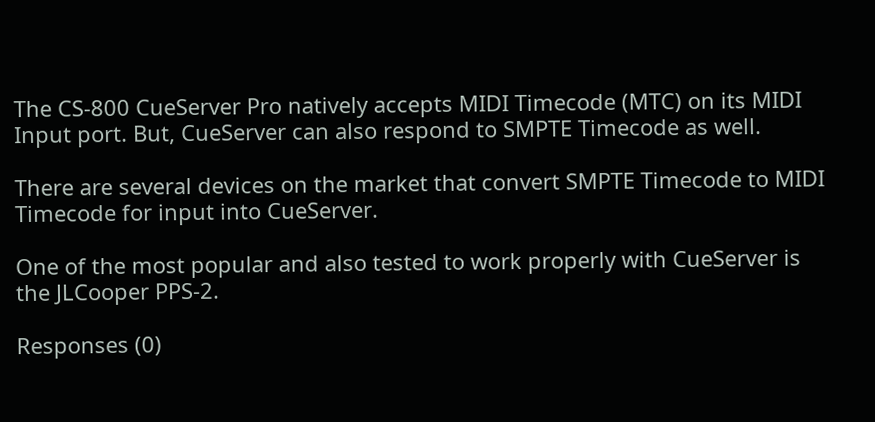The CS-800 CueServer Pro natively accepts MIDI Timecode (MTC) on its MIDI Input port. But, CueServer can also respond to SMPTE Timecode as well.

There are several devices on the market that convert SMPTE Timecode to MIDI Timecode for input into CueServer.

One of the most popular and also tested to work properly with CueServer is the JLCooper PPS-2.

Responses (0)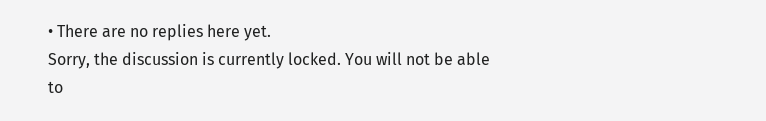• There are no replies here yet.
Sorry, the discussion is currently locked. You will not be able to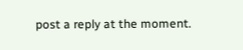post a reply at the moment.